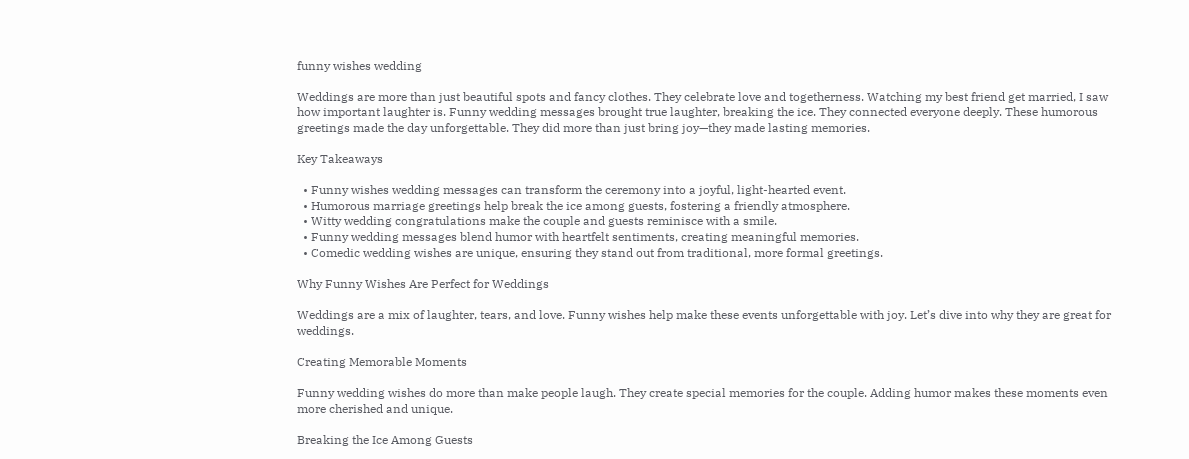funny wishes wedding

Weddings are more than just beautiful spots and fancy clothes. They celebrate love and togetherness. Watching my best friend get married, I saw how important laughter is. Funny wedding messages brought true laughter, breaking the ice. They connected everyone deeply. These humorous greetings made the day unforgettable. They did more than just bring joy—they made lasting memories.

Key Takeaways

  • Funny wishes wedding messages can transform the ceremony into a joyful, light-hearted event.
  • Humorous marriage greetings help break the ice among guests, fostering a friendly atmosphere.
  • Witty wedding congratulations make the couple and guests reminisce with a smile.
  • Funny wedding messages blend humor with heartfelt sentiments, creating meaningful memories.
  • Comedic wedding wishes are unique, ensuring they stand out from traditional, more formal greetings.

Why Funny Wishes Are Perfect for Weddings

Weddings are a mix of laughter, tears, and love. Funny wishes help make these events unforgettable with joy. Let’s dive into why they are great for weddings.

Creating Memorable Moments

Funny wedding wishes do more than make people laugh. They create special memories for the couple. Adding humor makes these moments even more cherished and unique.

Breaking the Ice Among Guests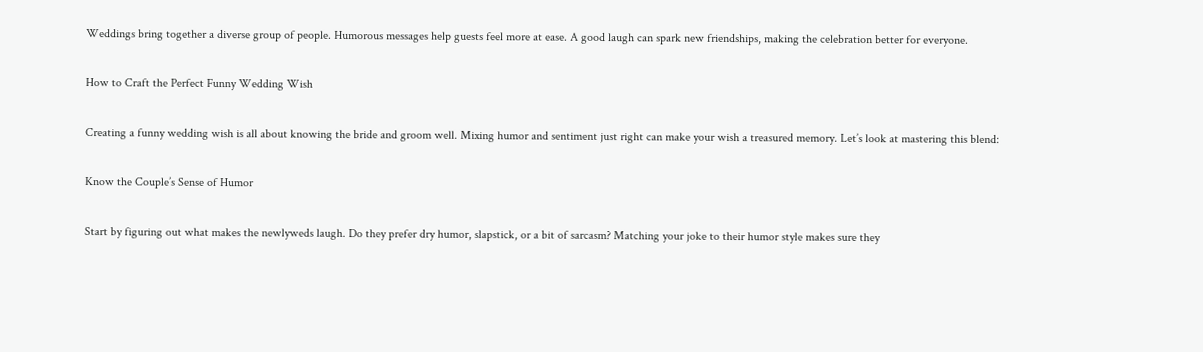Weddings bring together a diverse group of people. Humorous messages help guests feel more at ease. A good laugh can spark new friendships, making the celebration better for everyone.

How to Craft the Perfect Funny Wedding Wish

Creating a funny wedding wish is all about knowing the bride and groom well. Mixing humor and sentiment just right can make your wish a treasured memory. Let’s look at mastering this blend:

Know the Couple’s Sense of Humor

Start by figuring out what makes the newlyweds laugh. Do they prefer dry humor, slapstick, or a bit of sarcasm? Matching your joke to their humor style makes sure they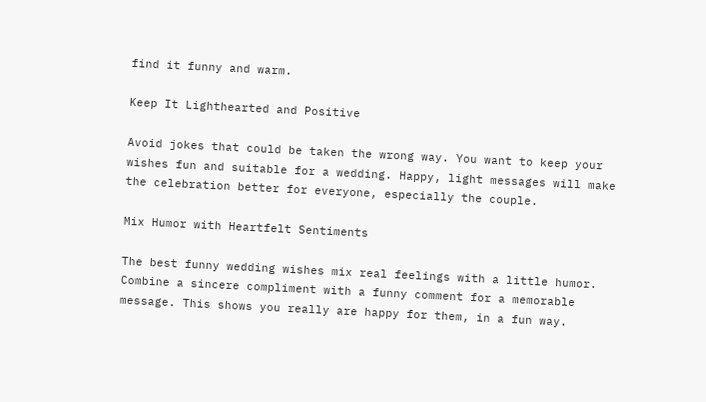find it funny and warm.

Keep It Lighthearted and Positive

Avoid jokes that could be taken the wrong way. You want to keep your wishes fun and suitable for a wedding. Happy, light messages will make the celebration better for everyone, especially the couple.

Mix Humor with Heartfelt Sentiments

The best funny wedding wishes mix real feelings with a little humor. Combine a sincere compliment with a funny comment for a memorable message. This shows you really are happy for them, in a fun way.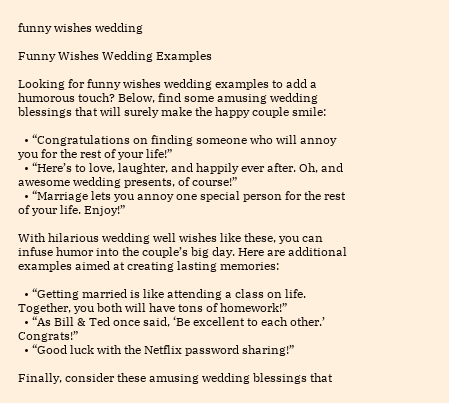funny wishes wedding

Funny Wishes Wedding Examples

Looking for funny wishes wedding examples to add a humorous touch? Below, find some amusing wedding blessings that will surely make the happy couple smile:

  • “Congratulations on finding someone who will annoy you for the rest of your life!”
  • “Here’s to love, laughter, and happily ever after. Oh, and awesome wedding presents, of course!”
  • “Marriage lets you annoy one special person for the rest of your life. Enjoy!”

With hilarious wedding well wishes like these, you can infuse humor into the couple’s big day. Here are additional examples aimed at creating lasting memories:

  • “Getting married is like attending a class on life. Together, you both will have tons of homework!”
  • “As Bill & Ted once said, ‘Be excellent to each other.’ Congrats!”
  • “Good luck with the Netflix password sharing!”

Finally, consider these amusing wedding blessings that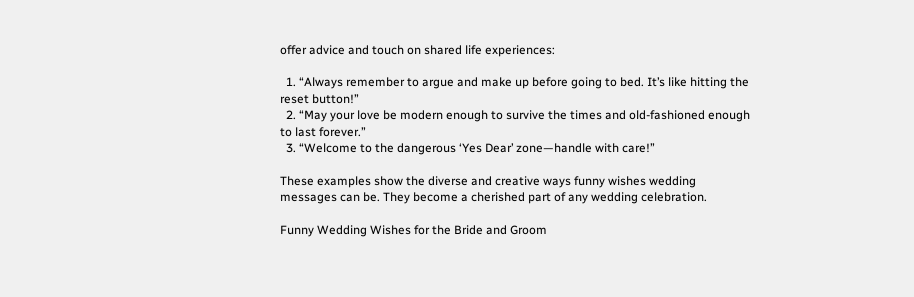offer advice and touch on shared life experiences:

  1. “Always remember to argue and make up before going to bed. It’s like hitting the reset button!”
  2. “May your love be modern enough to survive the times and old-fashioned enough to last forever.”
  3. “Welcome to the dangerous ‘Yes Dear’ zone—handle with care!”

These examples show the diverse and creative ways funny wishes wedding messages can be. They become a cherished part of any wedding celebration.

Funny Wedding Wishes for the Bride and Groom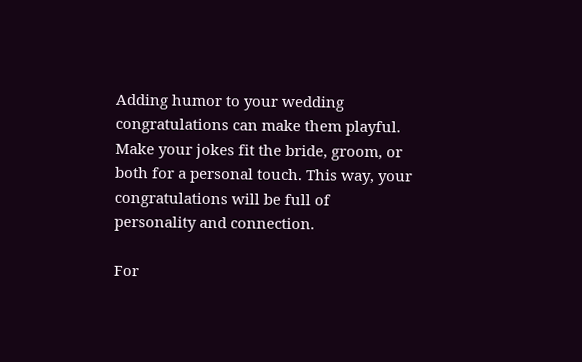Adding humor to your wedding congratulations can make them playful. Make your jokes fit the bride, groom, or both for a personal touch. This way, your congratulations will be full of personality and connection.

For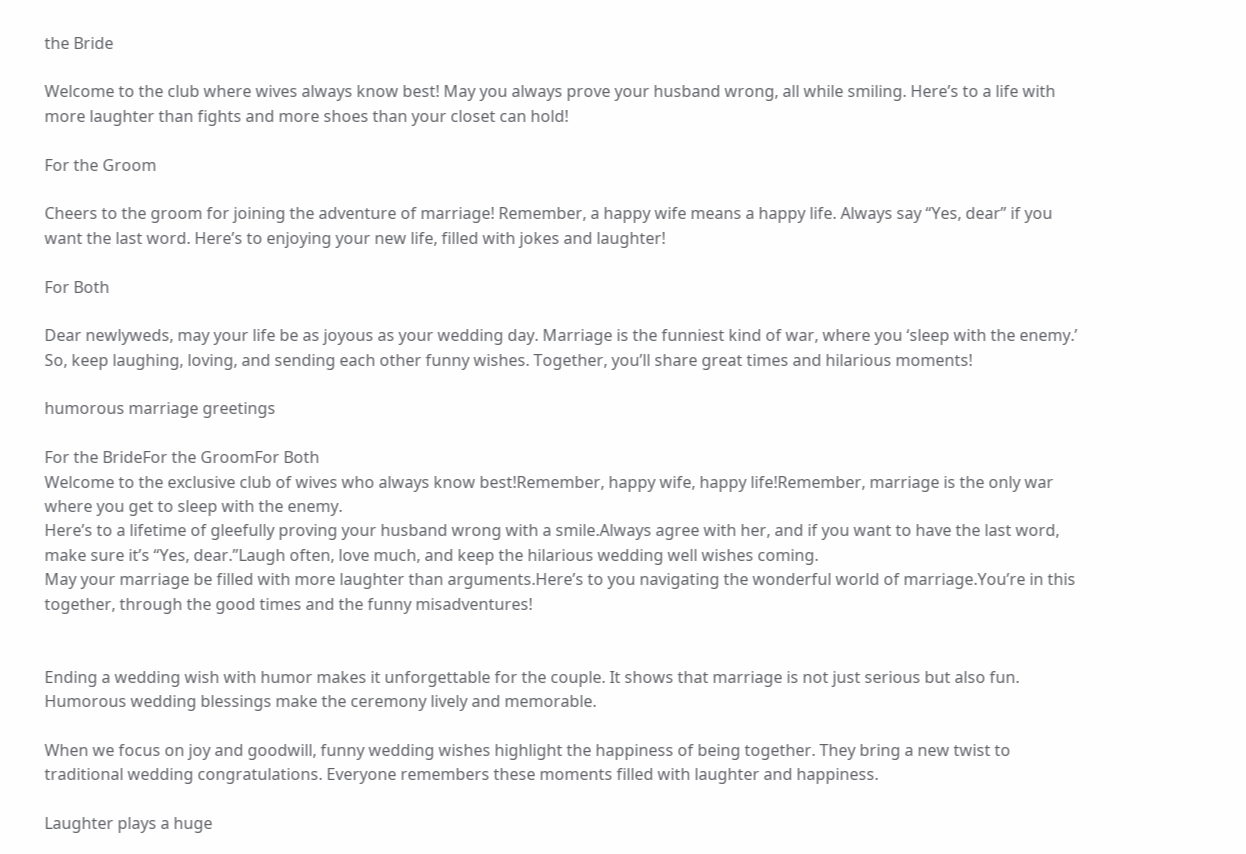the Bride

Welcome to the club where wives always know best! May you always prove your husband wrong, all while smiling. Here’s to a life with more laughter than fights and more shoes than your closet can hold!

For the Groom

Cheers to the groom for joining the adventure of marriage! Remember, a happy wife means a happy life. Always say “Yes, dear” if you want the last word. Here’s to enjoying your new life, filled with jokes and laughter!

For Both

Dear newlyweds, may your life be as joyous as your wedding day. Marriage is the funniest kind of war, where you ‘sleep with the enemy.’ So, keep laughing, loving, and sending each other funny wishes. Together, you’ll share great times and hilarious moments!

humorous marriage greetings

For the BrideFor the GroomFor Both
Welcome to the exclusive club of wives who always know best!Remember, happy wife, happy life!Remember, marriage is the only war where you get to sleep with the enemy.
Here’s to a lifetime of gleefully proving your husband wrong with a smile.Always agree with her, and if you want to have the last word, make sure it’s “Yes, dear.”Laugh often, love much, and keep the hilarious wedding well wishes coming.
May your marriage be filled with more laughter than arguments.Here’s to you navigating the wonderful world of marriage.You’re in this together, through the good times and the funny misadventures!


Ending a wedding wish with humor makes it unforgettable for the couple. It shows that marriage is not just serious but also fun. Humorous wedding blessings make the ceremony lively and memorable.

When we focus on joy and goodwill, funny wedding wishes highlight the happiness of being together. They bring a new twist to traditional wedding congratulations. Everyone remembers these moments filled with laughter and happiness.

Laughter plays a huge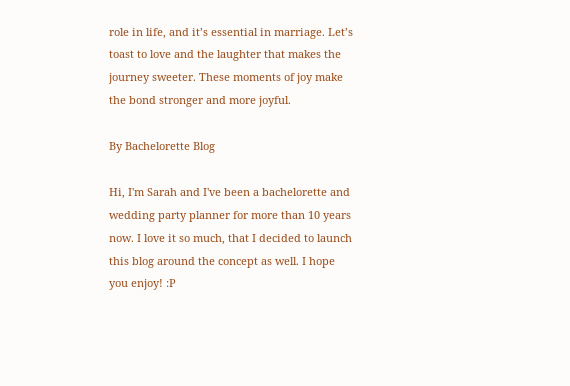role in life, and it’s essential in marriage. Let’s toast to love and the laughter that makes the journey sweeter. These moments of joy make the bond stronger and more joyful.

By Bachelorette Blog

Hi, I'm Sarah and I've been a bachelorette and wedding party planner for more than 10 years now. I love it so much, that I decided to launch this blog around the concept as well. I hope you enjoy! :P